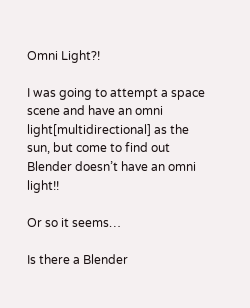Omni Light?!

I was going to attempt a space scene and have an omni light[multidirectional] as the sun, but come to find out Blender doesn’t have an omni light!!

Or so it seems…

Is there a Blender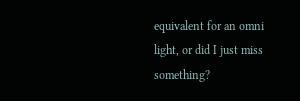equivalent for an omni light, or did I just miss something?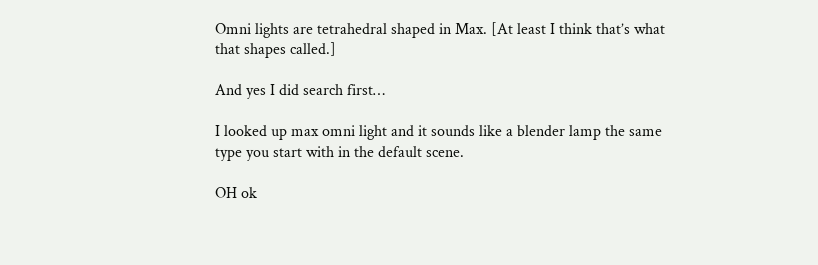Omni lights are tetrahedral shaped in Max. [At least I think that’s what that shapes called.]

And yes I did search first…

I looked up max omni light and it sounds like a blender lamp the same type you start with in the default scene.

OH ok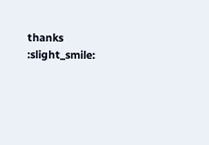thanks :slight_smile: